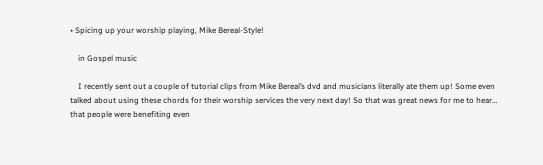• Spicing up your worship playing, Mike Bereal-Style!

    in Gospel music

    I recently sent out a couple of tutorial clips from Mike Bereal’s dvd and musicians literally ate them up! Some even talked about using these chords for their worship services the very next day! So that was great news for me to hear… that people were benefiting even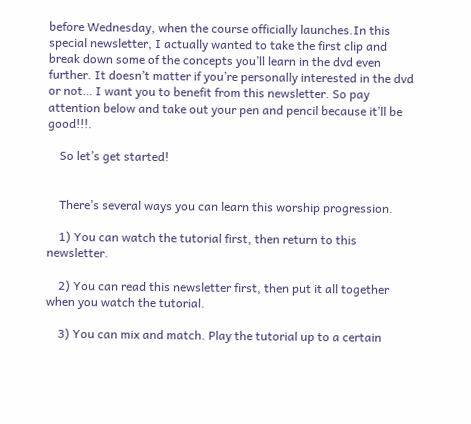before Wednesday, when the course officially launches.In this special newsletter, I actually wanted to take the first clip and break down some of the concepts you’ll learn in the dvd even further. It doesn’t matter if you’re personally interested in the dvd or not… I want you to benefit from this newsletter. So pay attention below and take out your pen and pencil because it’ll be good!!!.

    So let’s get started!


    There’s several ways you can learn this worship progression.

    1) You can watch the tutorial first, then return to this newsletter.

    2) You can read this newsletter first, then put it all together when you watch the tutorial.

    3) You can mix and match. Play the tutorial up to a certain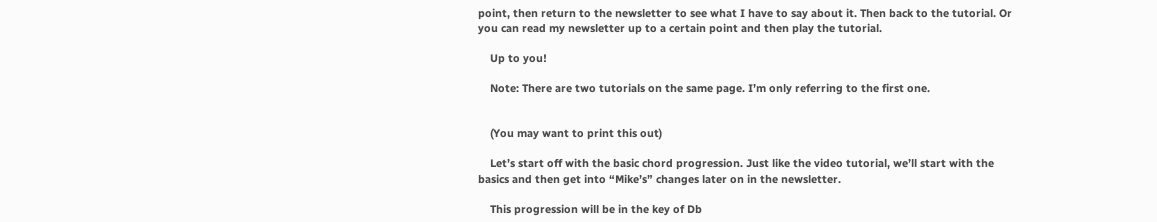point, then return to the newsletter to see what I have to say about it. Then back to the tutorial. Or you can read my newsletter up to a certain point and then play the tutorial.

    Up to you!

    Note: There are two tutorials on the same page. I’m only referring to the first one.


    (You may want to print this out)

    Let’s start off with the basic chord progression. Just like the video tutorial, we’ll start with the basics and then get into “Mike’s” changes later on in the newsletter.

    This progression will be in the key of Db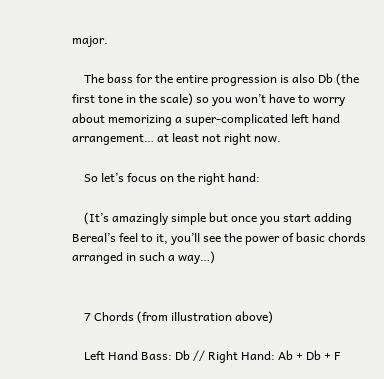major.

    The bass for the entire progression is also Db (the first tone in the scale) so you won’t have to worry about memorizing a super-complicated left hand arrangement… at least not right now.

    So let’s focus on the right hand:

    (It’s amazingly simple but once you start adding Bereal’s feel to it, you’ll see the power of basic chords arranged in such a way…)


    7 Chords (from illustration above)

    Left Hand Bass: Db // Right Hand: Ab + Db + F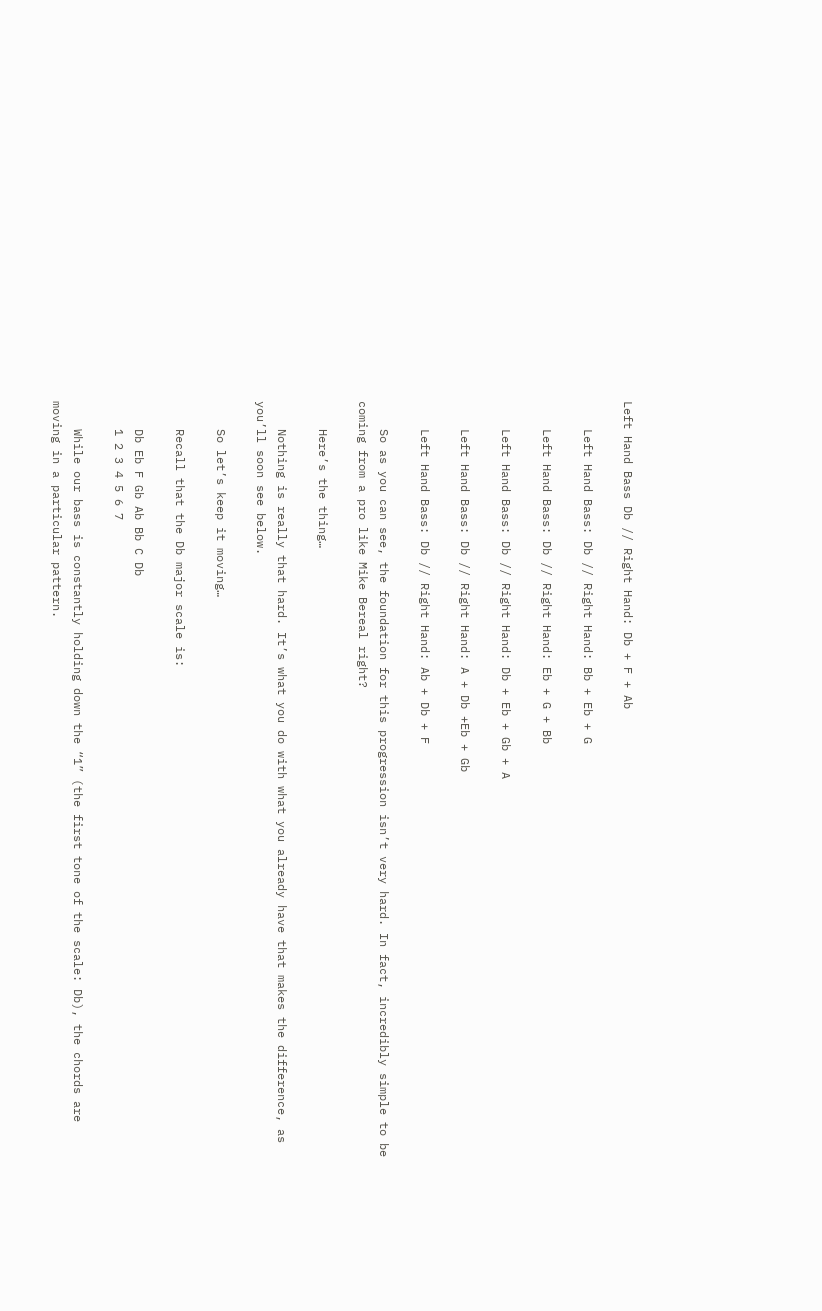Left Hand Bass Db // Right Hand: Db + F + Ab

    Left Hand Bass: Db // Right Hand: Bb + Eb + G

    Left Hand Bass: Db // Right Hand: Eb + G + Bb

    Left Hand Bass: Db // Right Hand: Db + Eb + Gb + A

    Left Hand Bass: Db // Right Hand: A + Db +Eb + Gb

    Left Hand Bass: Db // Right Hand: Ab + Db + F

    So as you can see, the foundation for this progression isn’t very hard. In fact, incredibly simple to be coming from a pro like Mike Bereal right?

    Here’s the thing…

    Nothing is really that hard. It’s what you do with what you already have that makes the difference, as you’ll soon see below.

    So let’s keep it moving…

    Recall that the Db major scale is:

    Db Eb F Gb Ab Bb C Db
    1 2 3 4 5 6 7

    While our bass is constantly holding down the “1” (the first tone of the scale: Db), the chords are moving in a particular pattern.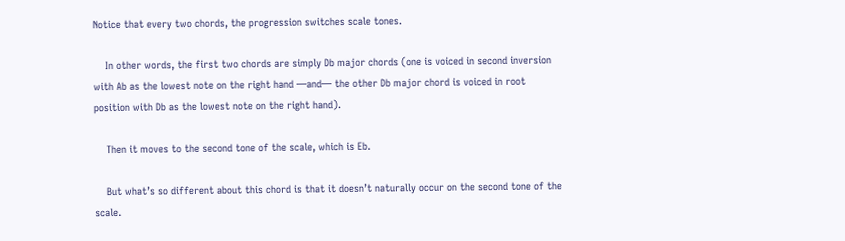Notice that every two chords, the progression switches scale tones.

    In other words, the first two chords are simply Db major chords (one is voiced in second inversion with Ab as the lowest note on the right hand —and— the other Db major chord is voiced in root position with Db as the lowest note on the right hand).

    Then it moves to the second tone of the scale, which is Eb.

    But what’s so different about this chord is that it doesn’t naturally occur on the second tone of the scale.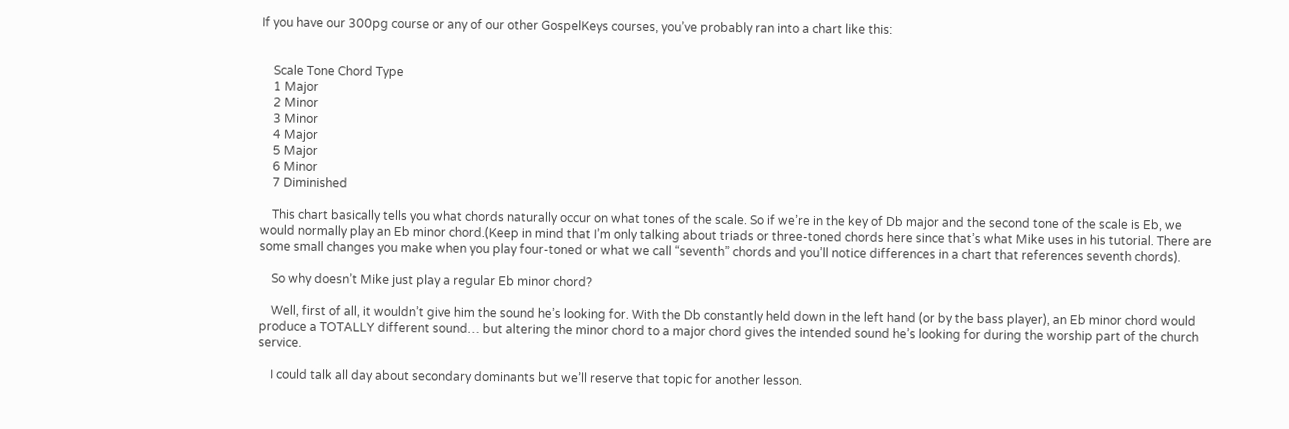If you have our 300pg course or any of our other GospelKeys courses, you’ve probably ran into a chart like this:


    Scale Tone Chord Type
    1 Major
    2 Minor
    3 Minor
    4 Major
    5 Major
    6 Minor
    7 Diminished

    This chart basically tells you what chords naturally occur on what tones of the scale. So if we’re in the key of Db major and the second tone of the scale is Eb, we would normally play an Eb minor chord.(Keep in mind that I’m only talking about triads or three-toned chords here since that’s what Mike uses in his tutorial. There are some small changes you make when you play four-toned or what we call “seventh” chords and you’ll notice differences in a chart that references seventh chords).

    So why doesn’t Mike just play a regular Eb minor chord?

    Well, first of all, it wouldn’t give him the sound he’s looking for. With the Db constantly held down in the left hand (or by the bass player), an Eb minor chord would produce a TOTALLY different sound… but altering the minor chord to a major chord gives the intended sound he’s looking for during the worship part of the church service.

    I could talk all day about secondary dominants but we’ll reserve that topic for another lesson.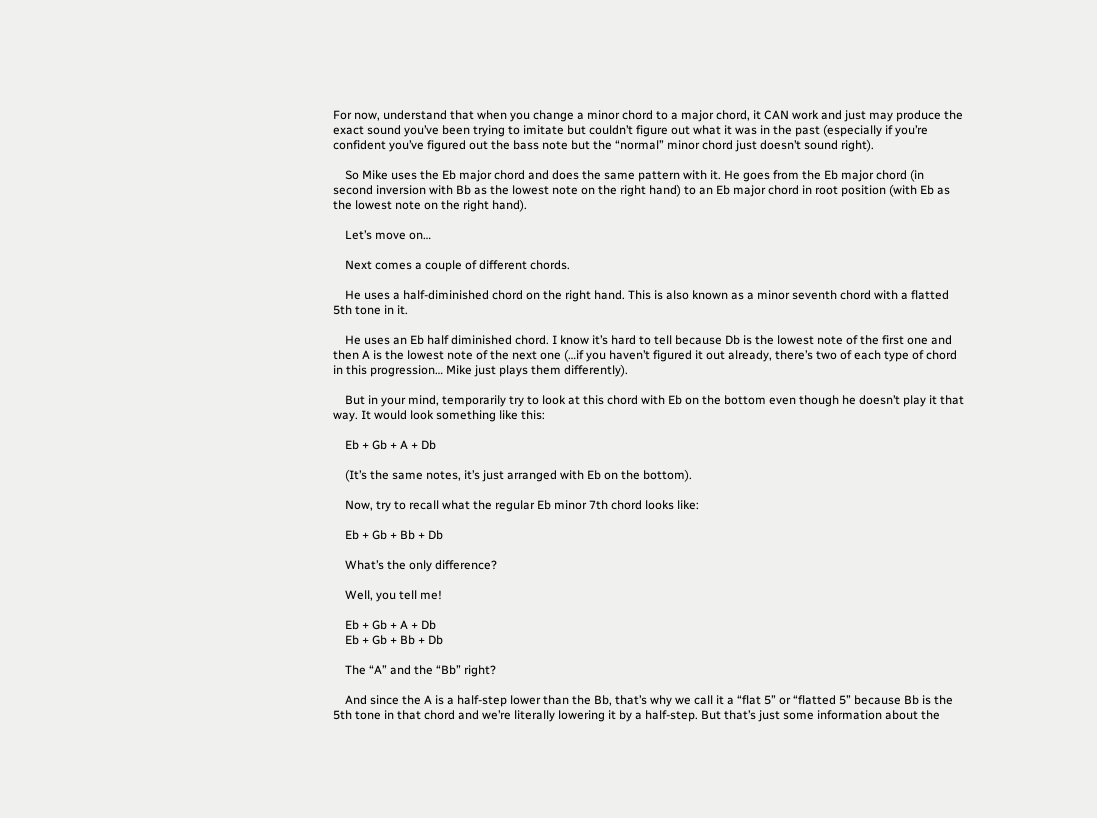For now, understand that when you change a minor chord to a major chord, it CAN work and just may produce the exact sound you’ve been trying to imitate but couldn’t figure out what it was in the past (especially if you’re confident you’ve figured out the bass note but the “normal” minor chord just doesn’t sound right).

    So Mike uses the Eb major chord and does the same pattern with it. He goes from the Eb major chord (in second inversion with Bb as the lowest note on the right hand) to an Eb major chord in root position (with Eb as the lowest note on the right hand).

    Let’s move on…

    Next comes a couple of different chords.

    He uses a half-diminished chord on the right hand. This is also known as a minor seventh chord with a flatted 5th tone in it.

    He uses an Eb half diminished chord. I know it’s hard to tell because Db is the lowest note of the first one and then A is the lowest note of the next one (…if you haven’t figured it out already, there’s two of each type of chord in this progression… Mike just plays them differently).

    But in your mind, temporarily try to look at this chord with Eb on the bottom even though he doesn’t play it that way. It would look something like this:

    Eb + Gb + A + Db

    (It’s the same notes, it’s just arranged with Eb on the bottom).

    Now, try to recall what the regular Eb minor 7th chord looks like:

    Eb + Gb + Bb + Db

    What’s the only difference?

    Well, you tell me!

    Eb + Gb + A + Db
    Eb + Gb + Bb + Db

    The “A” and the “Bb” right?

    And since the A is a half-step lower than the Bb, that’s why we call it a “flat 5” or “flatted 5” because Bb is the 5th tone in that chord and we’re literally lowering it by a half-step. But that’s just some information about the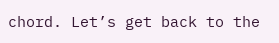chord. Let’s get back to the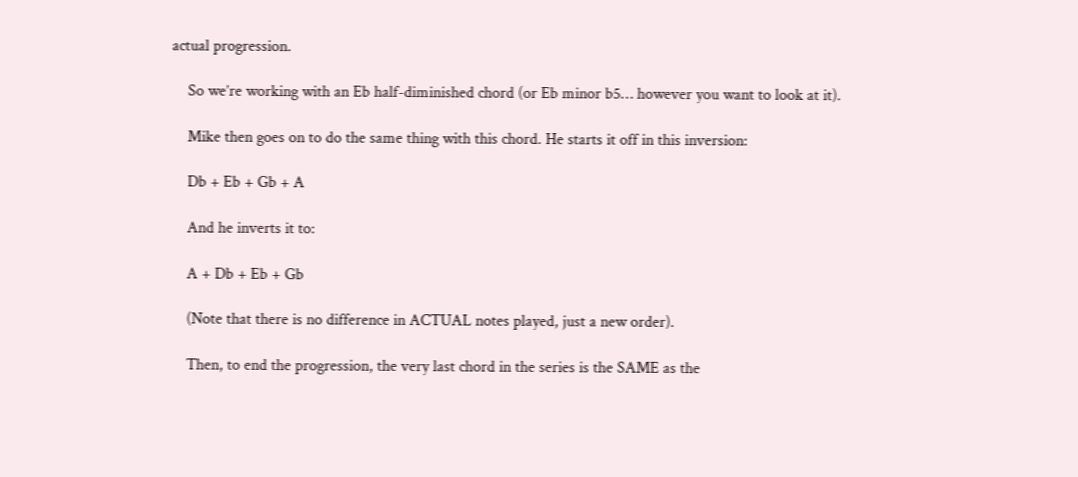actual progression.

    So we’re working with an Eb half-diminished chord (or Eb minor b5… however you want to look at it).

    Mike then goes on to do the same thing with this chord. He starts it off in this inversion:

    Db + Eb + Gb + A

    And he inverts it to:

    A + Db + Eb + Gb

    (Note that there is no difference in ACTUAL notes played, just a new order).

    Then, to end the progression, the very last chord in the series is the SAME as the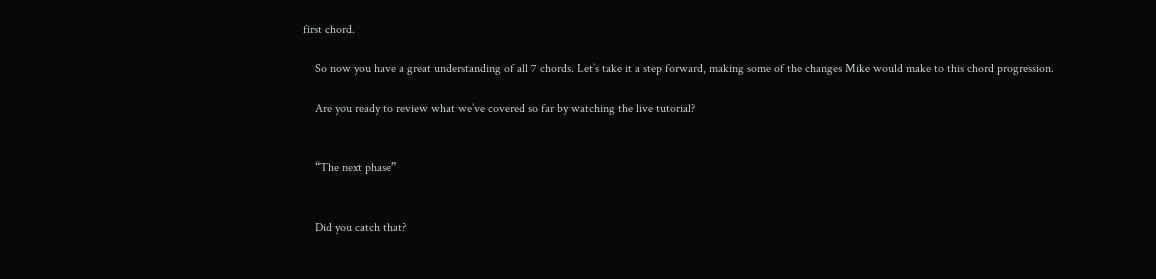first chord.

    So now you have a great understanding of all 7 chords. Let’s take it a step forward, making some of the changes Mike would make to this chord progression.

    Are you ready to review what we’ve covered so far by watching the live tutorial?


    “The next phase”


    Did you catch that?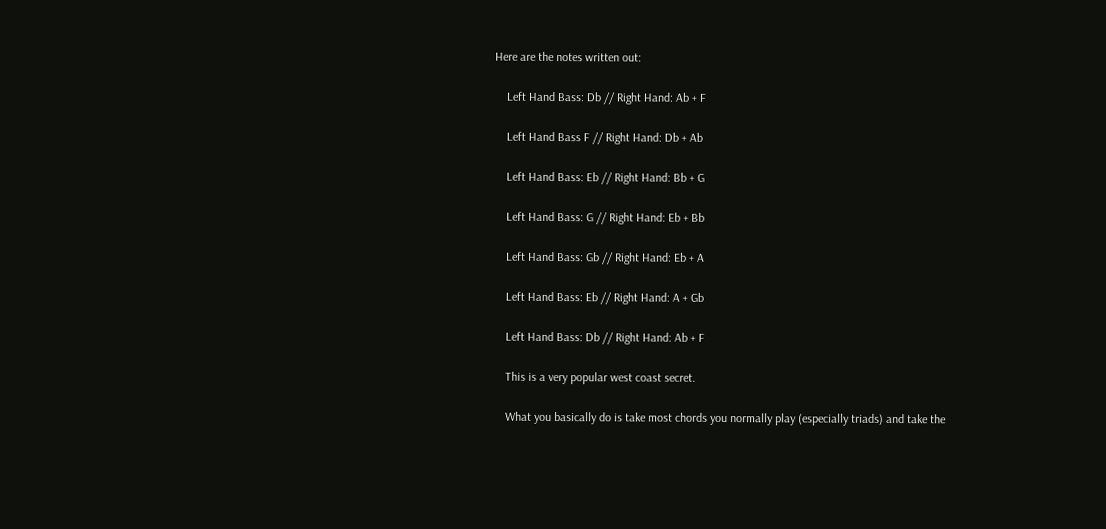Here are the notes written out:

    Left Hand Bass: Db // Right Hand: Ab + F

    Left Hand Bass F // Right Hand: Db + Ab

    Left Hand Bass: Eb // Right Hand: Bb + G

    Left Hand Bass: G // Right Hand: Eb + Bb

    Left Hand Bass: Gb // Right Hand: Eb + A

    Left Hand Bass: Eb // Right Hand: A + Gb

    Left Hand Bass: Db // Right Hand: Ab + F

    This is a very popular west coast secret.

    What you basically do is take most chords you normally play (especially triads) and take the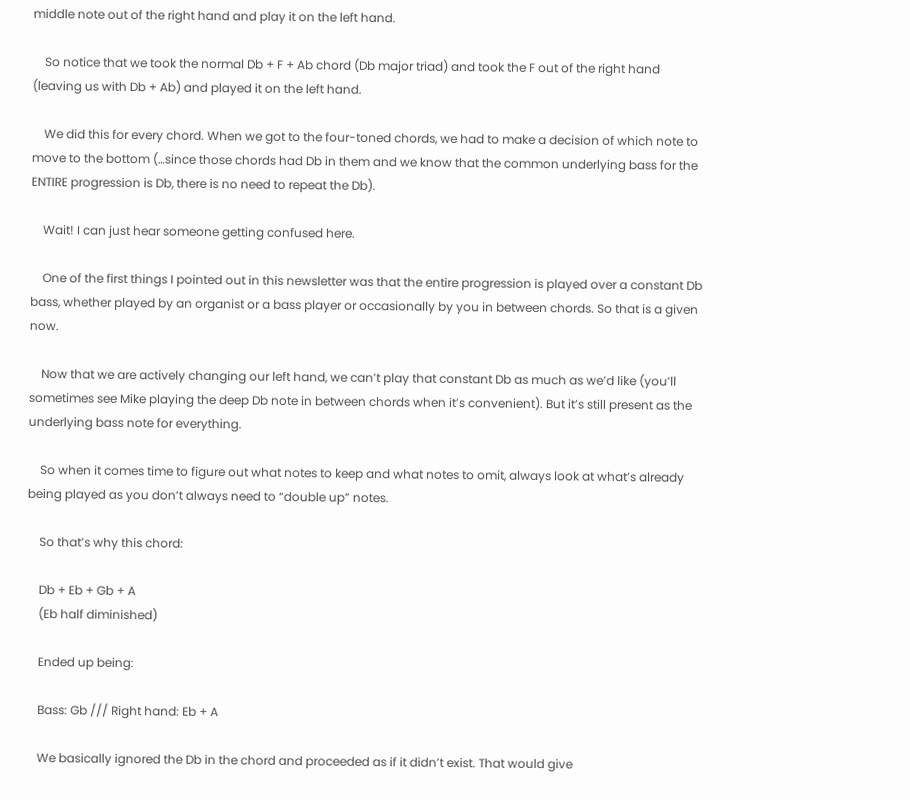middle note out of the right hand and play it on the left hand.

    So notice that we took the normal Db + F + Ab chord (Db major triad) and took the F out of the right hand (leaving us with Db + Ab) and played it on the left hand.

    We did this for every chord. When we got to the four-toned chords, we had to make a decision of which note to move to the bottom (…since those chords had Db in them and we know that the common underlying bass for the ENTIRE progression is Db, there is no need to repeat the Db).

    Wait! I can just hear someone getting confused here.

    One of the first things I pointed out in this newsletter was that the entire progression is played over a constant Db bass, whether played by an organist or a bass player or occasionally by you in between chords. So that is a given now.

    Now that we are actively changing our left hand, we can’t play that constant Db as much as we’d like (you’ll sometimes see Mike playing the deep Db note in between chords when it’s convenient). But it’s still present as the underlying bass note for everything.

    So when it comes time to figure out what notes to keep and what notes to omit, always look at what’s already being played as you don’t always need to “double up” notes.

    So that’s why this chord:

    Db + Eb + Gb + A
    (Eb half diminished)

    Ended up being:

    Bass: Gb /// Right hand: Eb + A

    We basically ignored the Db in the chord and proceeded as if it didn’t exist. That would give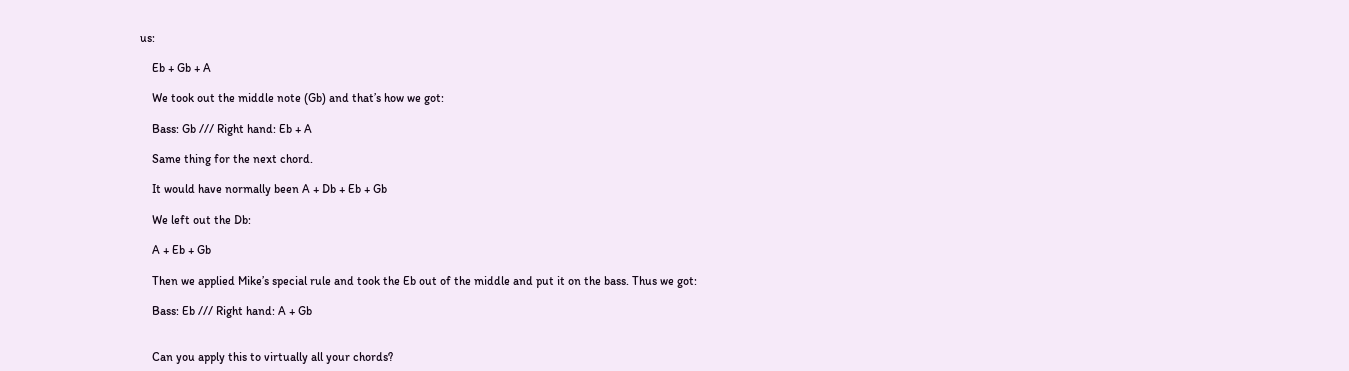us:

    Eb + Gb + A

    We took out the middle note (Gb) and that’s how we got:

    Bass: Gb /// Right hand: Eb + A

    Same thing for the next chord.

    It would have normally been A + Db + Eb + Gb

    We left out the Db:

    A + Eb + Gb

    Then we applied Mike’s special rule and took the Eb out of the middle and put it on the bass. Thus we got:

    Bass: Eb /// Right hand: A + Gb


    Can you apply this to virtually all your chords?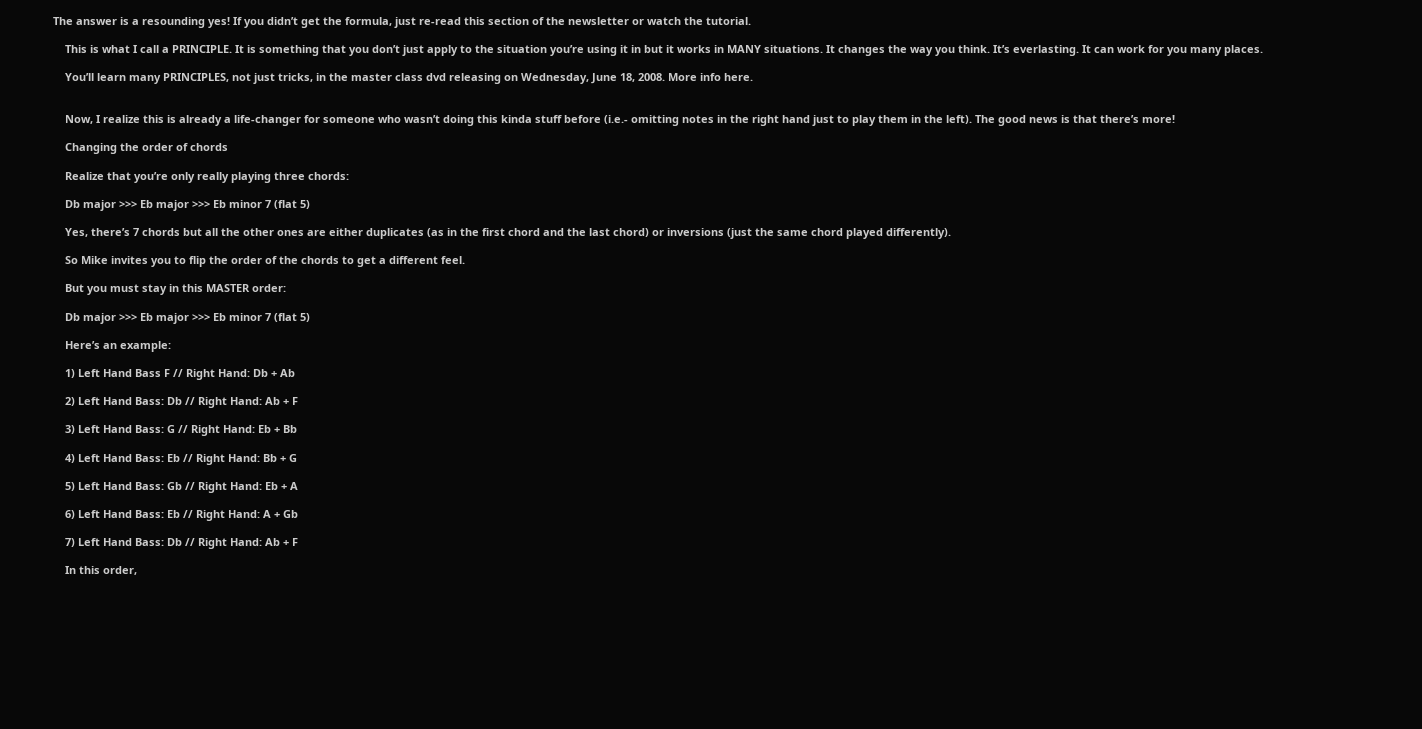The answer is a resounding yes! If you didn’t get the formula, just re-read this section of the newsletter or watch the tutorial.

    This is what I call a PRINCIPLE. It is something that you don’t just apply to the situation you’re using it in but it works in MANY situations. It changes the way you think. It’s everlasting. It can work for you many places.

    You’ll learn many PRINCIPLES, not just tricks, in the master class dvd releasing on Wednesday, June 18, 2008. More info here.


    Now, I realize this is already a life-changer for someone who wasn’t doing this kinda stuff before (i.e.- omitting notes in the right hand just to play them in the left). The good news is that there’s more!

    Changing the order of chords

    Realize that you’re only really playing three chords:

    Db major >>> Eb major >>> Eb minor 7 (flat 5)

    Yes, there’s 7 chords but all the other ones are either duplicates (as in the first chord and the last chord) or inversions (just the same chord played differently).

    So Mike invites you to flip the order of the chords to get a different feel.

    But you must stay in this MASTER order:

    Db major >>> Eb major >>> Eb minor 7 (flat 5)

    Here’s an example:

    1) Left Hand Bass F // Right Hand: Db + Ab

    2) Left Hand Bass: Db // Right Hand: Ab + F

    3) Left Hand Bass: G // Right Hand: Eb + Bb

    4) Left Hand Bass: Eb // Right Hand: Bb + G

    5) Left Hand Bass: Gb // Right Hand: Eb + A

    6) Left Hand Bass: Eb // Right Hand: A + Gb

    7) Left Hand Bass: Db // Right Hand: Ab + F

    In this order,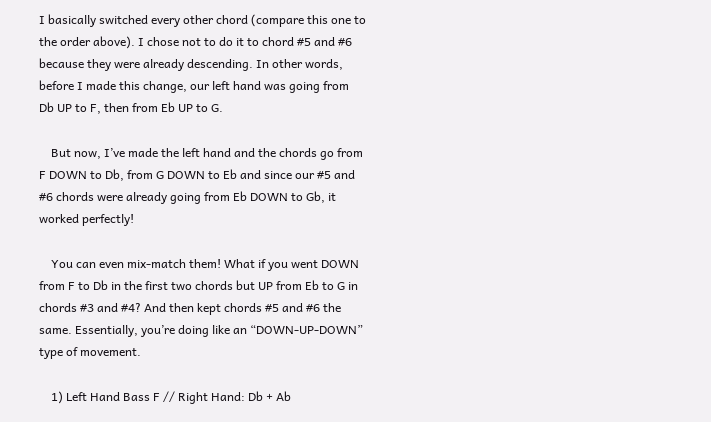I basically switched every other chord (compare this one to the order above). I chose not to do it to chord #5 and #6 because they were already descending. In other words, before I made this change, our left hand was going from Db UP to F, then from Eb UP to G.

    But now, I’ve made the left hand and the chords go from F DOWN to Db, from G DOWN to Eb and since our #5 and #6 chords were already going from Eb DOWN to Gb, it worked perfectly!

    You can even mix-match them! What if you went DOWN from F to Db in the first two chords but UP from Eb to G in chords #3 and #4? And then kept chords #5 and #6 the same. Essentially, you’re doing like an “DOWN-UP-DOWN” type of movement.

    1) Left Hand Bass F // Right Hand: Db + Ab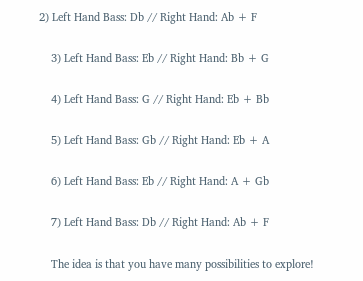2) Left Hand Bass: Db // Right Hand: Ab + F

    3) Left Hand Bass: Eb // Right Hand: Bb + G

    4) Left Hand Bass: G // Right Hand: Eb + Bb

    5) Left Hand Bass: Gb // Right Hand: Eb + A

    6) Left Hand Bass: Eb // Right Hand: A + Gb

    7) Left Hand Bass: Db // Right Hand: Ab + F

    The idea is that you have many possibilities to explore!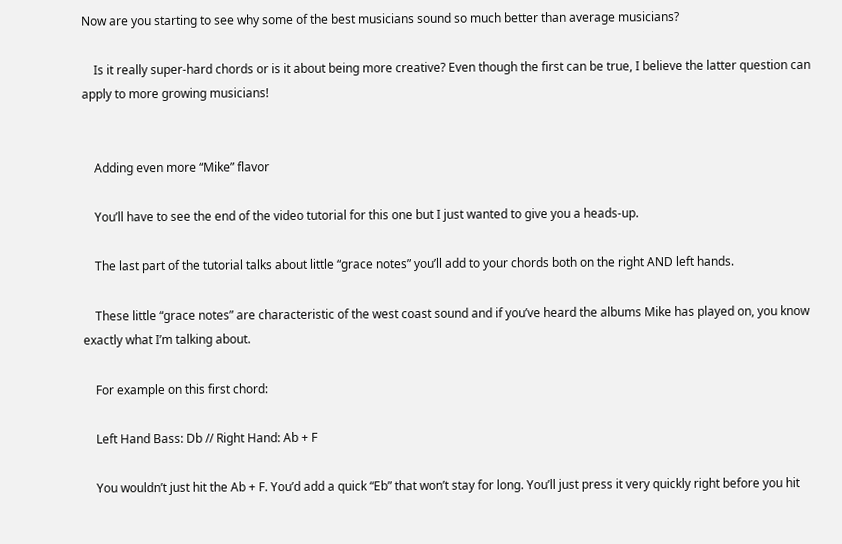Now are you starting to see why some of the best musicians sound so much better than average musicians?

    Is it really super-hard chords or is it about being more creative? Even though the first can be true, I believe the latter question can apply to more growing musicians!


    Adding even more “Mike” flavor

    You’ll have to see the end of the video tutorial for this one but I just wanted to give you a heads-up.

    The last part of the tutorial talks about little “grace notes” you’ll add to your chords both on the right AND left hands.

    These little “grace notes” are characteristic of the west coast sound and if you’ve heard the albums Mike has played on, you know exactly what I’m talking about.

    For example on this first chord:

    Left Hand Bass: Db // Right Hand: Ab + F

    You wouldn’t just hit the Ab + F. You’d add a quick “Eb” that won’t stay for long. You’ll just press it very quickly right before you hit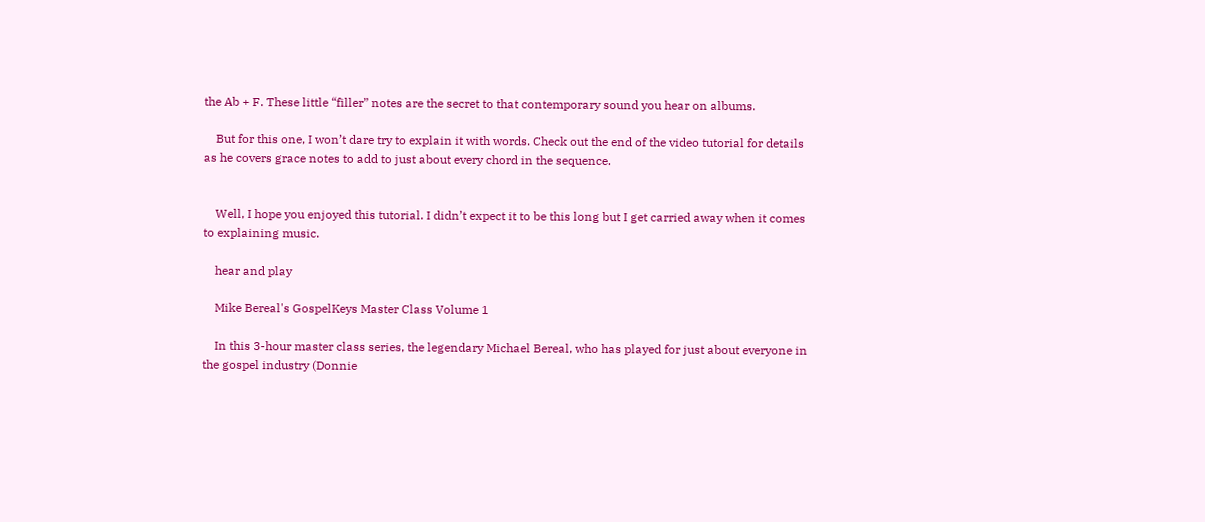the Ab + F. These little “filler” notes are the secret to that contemporary sound you hear on albums.

    But for this one, I won’t dare try to explain it with words. Check out the end of the video tutorial for details as he covers grace notes to add to just about every chord in the sequence.


    Well, I hope you enjoyed this tutorial. I didn’t expect it to be this long but I get carried away when it comes to explaining music.

    hear and play

    Mike Bereal's GospelKeys Master Class Volume 1

    In this 3-hour master class series, the legendary Michael Bereal, who has played for just about everyone in the gospel industry (Donnie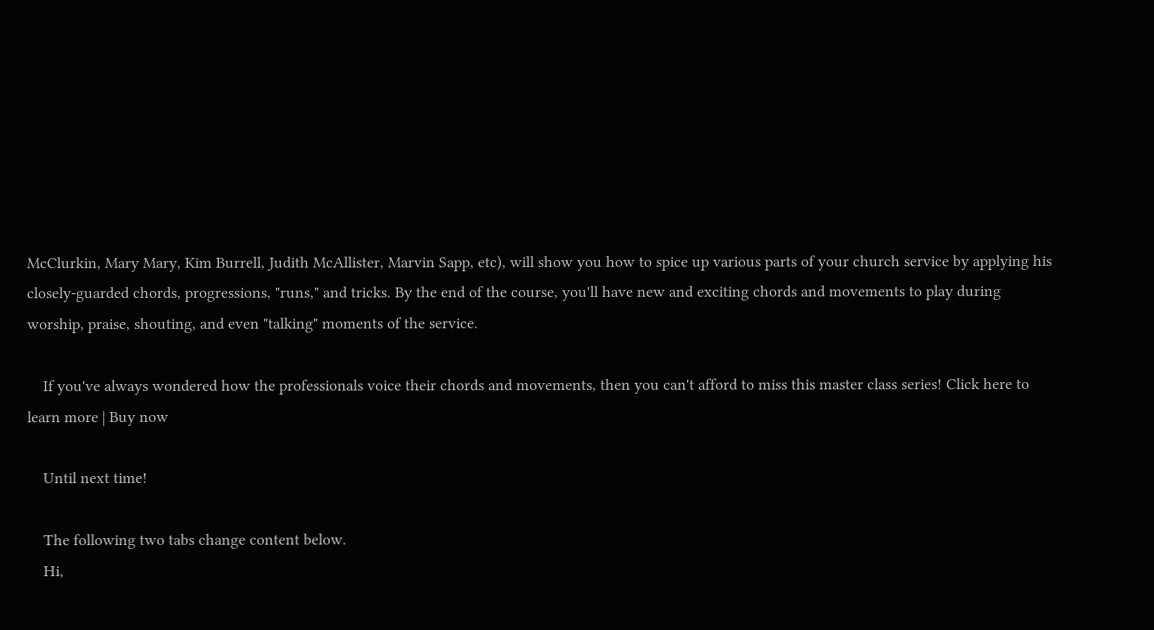McClurkin, Mary Mary, Kim Burrell, Judith McAllister, Marvin Sapp, etc), will show you how to spice up various parts of your church service by applying his closely-guarded chords, progressions, "runs," and tricks. By the end of the course, you'll have new and exciting chords and movements to play during worship, praise, shouting, and even "talking" moments of the service.

    If you've always wondered how the professionals voice their chords and movements, then you can't afford to miss this master class series! Click here to learn more | Buy now

    Until next time!

    The following two tabs change content below.
    Hi,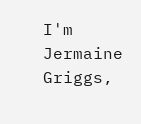I'm Jermaine Griggs,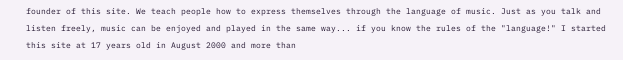founder of this site. We teach people how to express themselves through the language of music. Just as you talk and listen freely, music can be enjoyed and played in the same way... if you know the rules of the "language!" I started this site at 17 years old in August 2000 and more than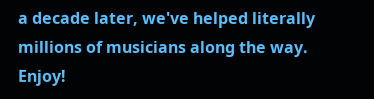a decade later, we've helped literally millions of musicians along the way. Enjoy!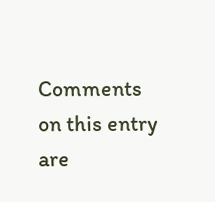Comments on this entry are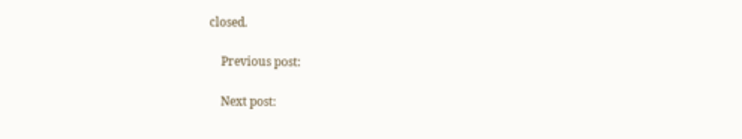closed.

    Previous post:

    Next post: